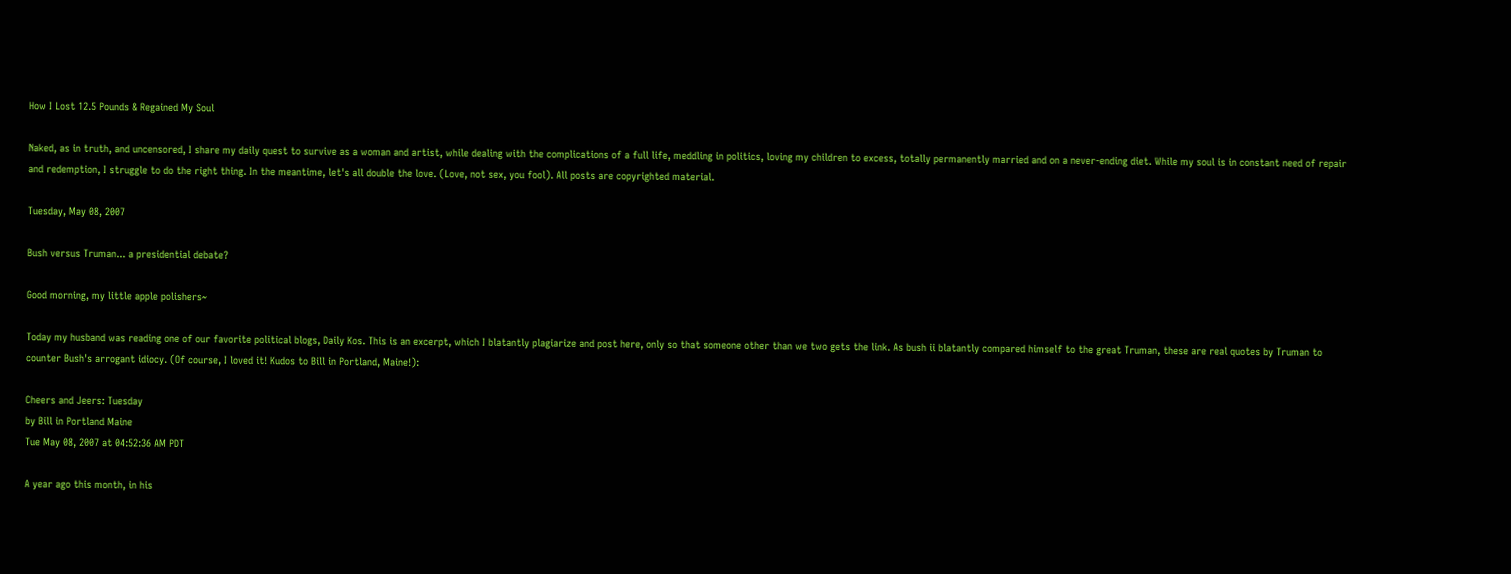How I Lost 12.5 Pounds & Regained My Soul

Naked, as in truth, and uncensored, I share my daily quest to survive as a woman and artist, while dealing with the complications of a full life, meddling in politics, loving my children to excess, totally permanently married and on a never-ending diet. While my soul is in constant need of repair and redemption, I struggle to do the right thing. In the meantime, let's all double the love. (Love, not sex, you fool). All posts are copyrighted material.

Tuesday, May 08, 2007

Bush versus Truman... a presidential debate?

Good morning, my little apple polishers~

Today my husband was reading one of our favorite political blogs, Daily Kos. This is an excerpt, which I blatantly plagiarize and post here, only so that someone other than we two gets the link. As bush ii blatantly compared himself to the great Truman, these are real quotes by Truman to counter Bush's arrogant idiocy. (Of course, I loved it! Kudos to Bill in Portland, Maine!):

Cheers and Jeers: Tuesday
by Bill in Portland Maine
Tue May 08, 2007 at 04:52:36 AM PDT

A year ago this month, in his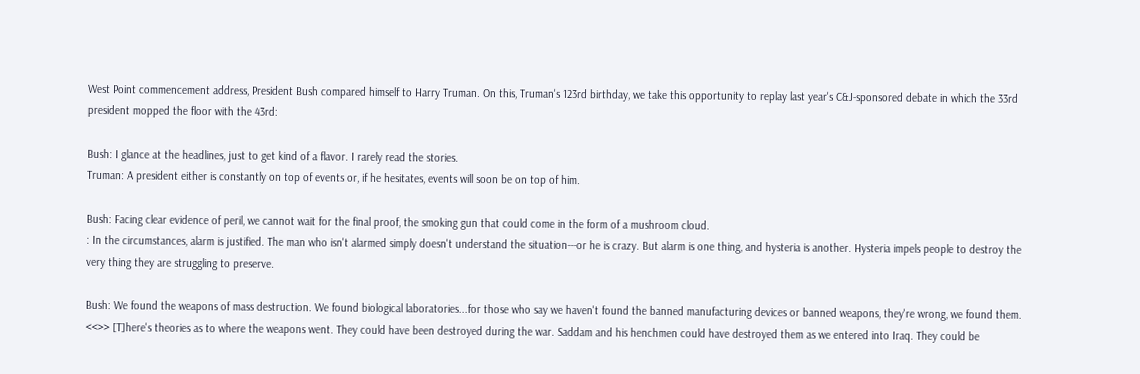West Point commencement address, President Bush compared himself to Harry Truman. On this, Truman's 123rd birthday, we take this opportunity to replay last year's C&J-sponsored debate in which the 33rd president mopped the floor with the 43rd:

Bush: I glance at the headlines, just to get kind of a flavor. I rarely read the stories.
Truman: A president either is constantly on top of events or, if he hesitates, events will soon be on top of him.

Bush: Facing clear evidence of peril, we cannot wait for the final proof, the smoking gun that could come in the form of a mushroom cloud.
: In the circumstances, alarm is justified. The man who isn't alarmed simply doesn't understand the situation---or he is crazy. But alarm is one thing, and hysteria is another. Hysteria impels people to destroy the very thing they are struggling to preserve.

Bush: We found the weapons of mass destruction. We found biological laboratories...for those who say we haven't found the banned manufacturing devices or banned weapons, they're wrong, we found them. <<>> [T]here's theories as to where the weapons went. They could have been destroyed during the war. Saddam and his henchmen could have destroyed them as we entered into Iraq. They could be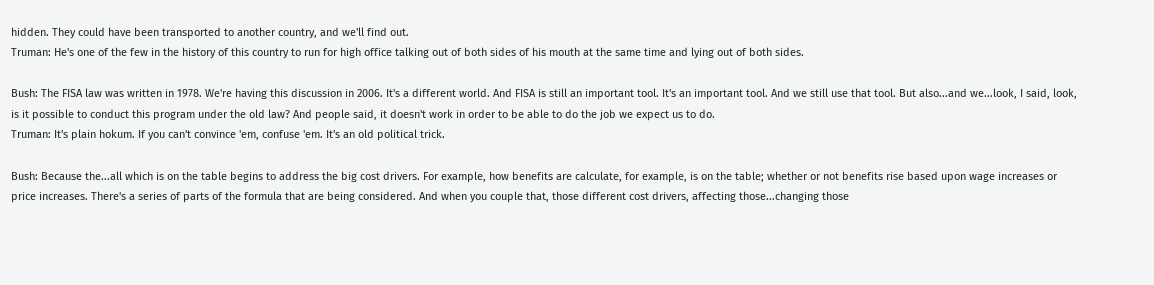hidden. They could have been transported to another country, and we'll find out.
Truman: He's one of the few in the history of this country to run for high office talking out of both sides of his mouth at the same time and lying out of both sides.

Bush: The FISA law was written in 1978. We're having this discussion in 2006. It's a different world. And FISA is still an important tool. It's an important tool. And we still use that tool. But also...and we...look, I said, look, is it possible to conduct this program under the old law? And people said, it doesn't work in order to be able to do the job we expect us to do.
Truman: It's plain hokum. If you can't convince 'em, confuse 'em. It's an old political trick.

Bush: Because the...all which is on the table begins to address the big cost drivers. For example, how benefits are calculate, for example, is on the table; whether or not benefits rise based upon wage increases or price increases. There's a series of parts of the formula that are being considered. And when you couple that, those different cost drivers, affecting those...changing those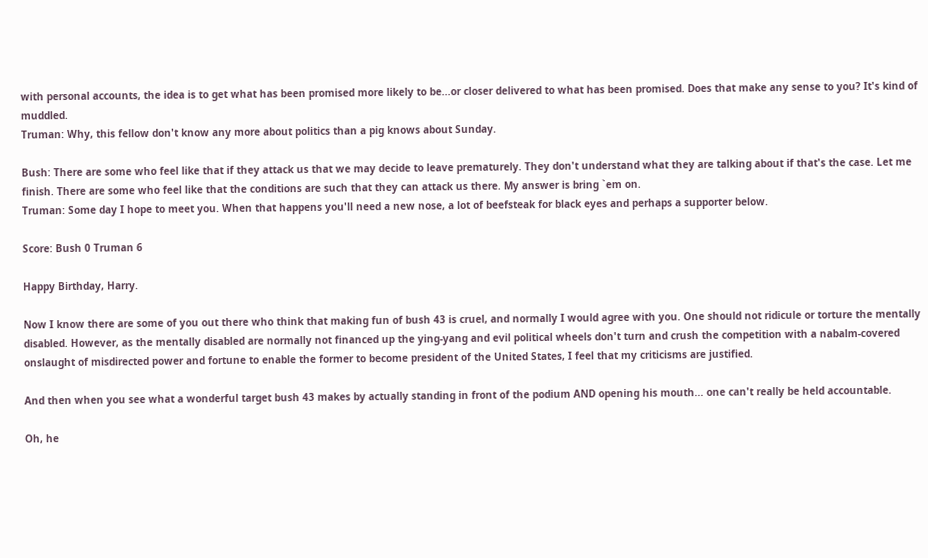with personal accounts, the idea is to get what has been promised more likely to be...or closer delivered to what has been promised. Does that make any sense to you? It's kind of muddled.
Truman: Why, this fellow don't know any more about politics than a pig knows about Sunday.

Bush: There are some who feel like that if they attack us that we may decide to leave prematurely. They don't understand what they are talking about if that's the case. Let me finish. There are some who feel like that the conditions are such that they can attack us there. My answer is bring `em on.
Truman: Some day I hope to meet you. When that happens you'll need a new nose, a lot of beefsteak for black eyes and perhaps a supporter below.

Score: Bush 0 Truman 6

Happy Birthday, Harry.

Now I know there are some of you out there who think that making fun of bush 43 is cruel, and normally I would agree with you. One should not ridicule or torture the mentally disabled. However, as the mentally disabled are normally not financed up the ying-yang and evil political wheels don't turn and crush the competition with a nabalm-covered onslaught of misdirected power and fortune to enable the former to become president of the United States, I feel that my criticisms are justified.

And then when you see what a wonderful target bush 43 makes by actually standing in front of the podium AND opening his mouth... one can't really be held accountable.

Oh, he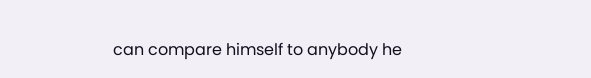can compare himself to anybody he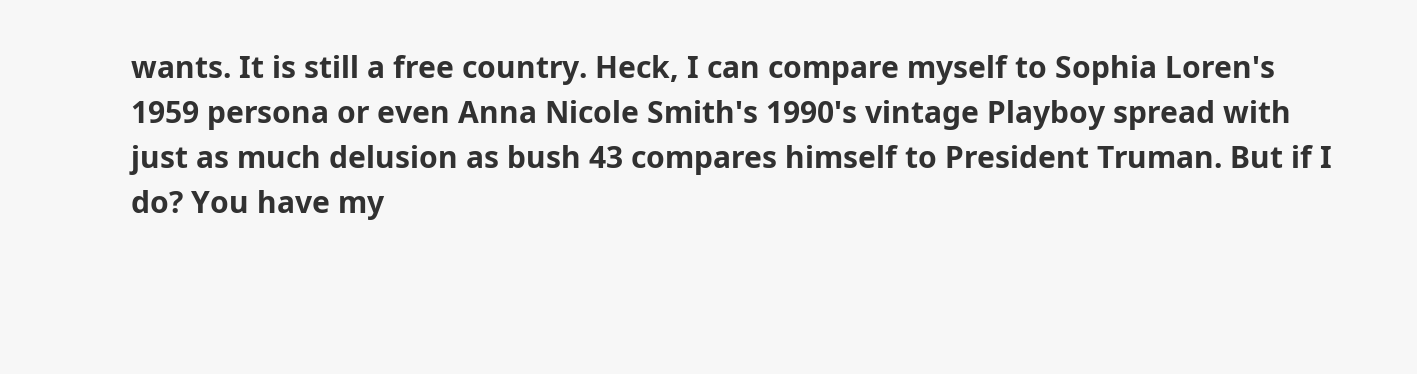wants. It is still a free country. Heck, I can compare myself to Sophia Loren's 1959 persona or even Anna Nicole Smith's 1990's vintage Playboy spread with just as much delusion as bush 43 compares himself to President Truman. But if I do? You have my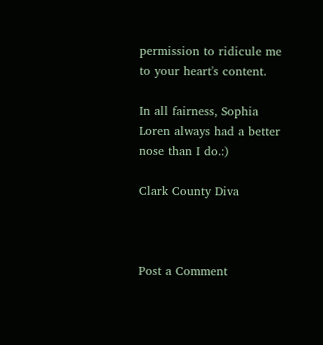permission to ridicule me to your heart's content.

In all fairness, Sophia Loren always had a better nose than I do.:)

Clark County Diva



Post a Comment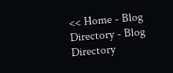<< Home - Blog Directory - Blog Directory